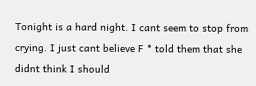Tonight is a hard night. I cant seem to stop from crying. I just cant believe F * told them that she didnt think I should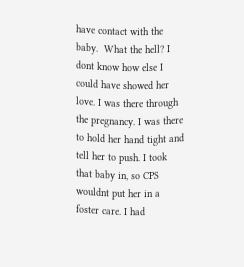have contact with the baby.  What the hell? I dont know how else I could have showed her love. I was there through the pregnancy. I was there to hold her hand tight and tell her to push. I took that baby in, so CPS wouldnt put her in a foster care. I had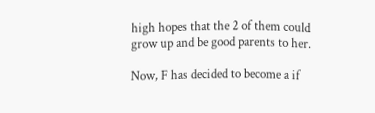high hopes that the 2 of them could grow up and be good parents to her.

Now, F has decided to become a if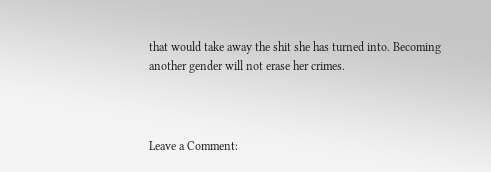that would take away the shit she has turned into. Becoming another gender will not erase her crimes.



Leave a Comment: